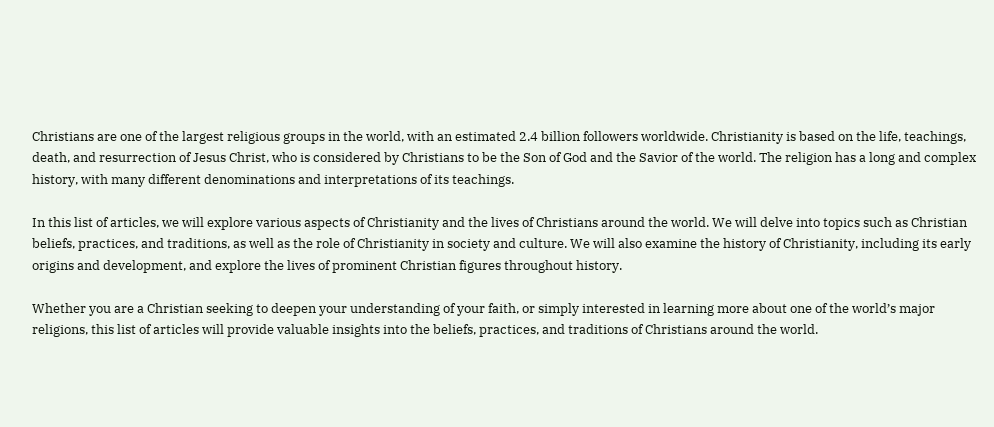Christians are one of the largest religious groups in the world, with an estimated 2.4 billion followers worldwide. Christianity is based on the life, teachings, death, and resurrection of Jesus Christ, who is considered by Christians to be the Son of God and the Savior of the world. The religion has a long and complex history, with many different denominations and interpretations of its teachings.

In this list of articles, we will explore various aspects of Christianity and the lives of Christians around the world. We will delve into topics such as Christian beliefs, practices, and traditions, as well as the role of Christianity in society and culture. We will also examine the history of Christianity, including its early origins and development, and explore the lives of prominent Christian figures throughout history.

Whether you are a Christian seeking to deepen your understanding of your faith, or simply interested in learning more about one of the world’s major religions, this list of articles will provide valuable insights into the beliefs, practices, and traditions of Christians around the world.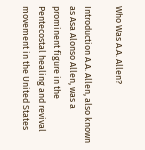Who Was A.A. Allen?

Introduction A.A. Allen, also known as Asa Alonso Allen, was a prominent figure in the Pentecostal healing and revival movement in the United States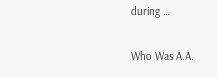during …

Who Was A.A.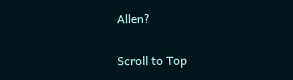Allen?

Scroll to Top